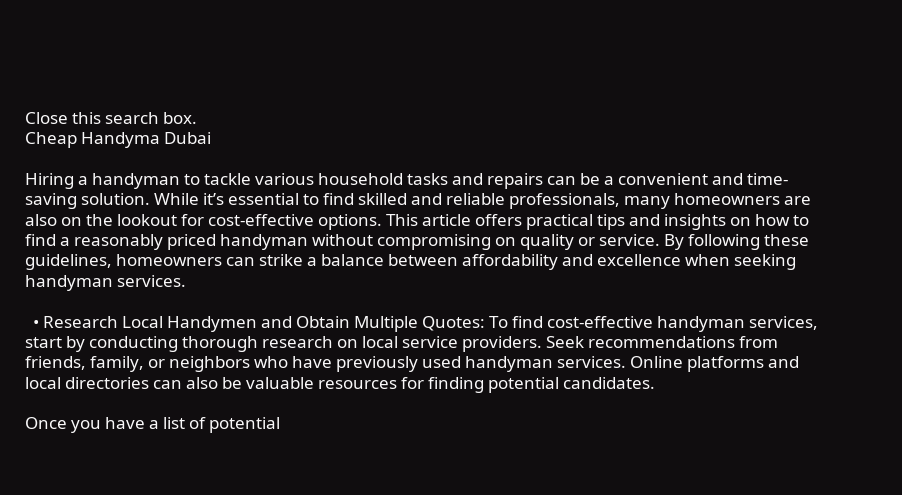Close this search box.
Cheap Handyma Dubai

Hiring a handyman to tackle various household tasks and repairs can be a convenient and time-saving solution. While it’s essential to find skilled and reliable professionals, many homeowners are also on the lookout for cost-effective options. This article offers practical tips and insights on how to find a reasonably priced handyman without compromising on quality or service. By following these guidelines, homeowners can strike a balance between affordability and excellence when seeking handyman services.

  • Research Local Handymen and Obtain Multiple Quotes: To find cost-effective handyman services, start by conducting thorough research on local service providers. Seek recommendations from friends, family, or neighbors who have previously used handyman services. Online platforms and local directories can also be valuable resources for finding potential candidates.

Once you have a list of potential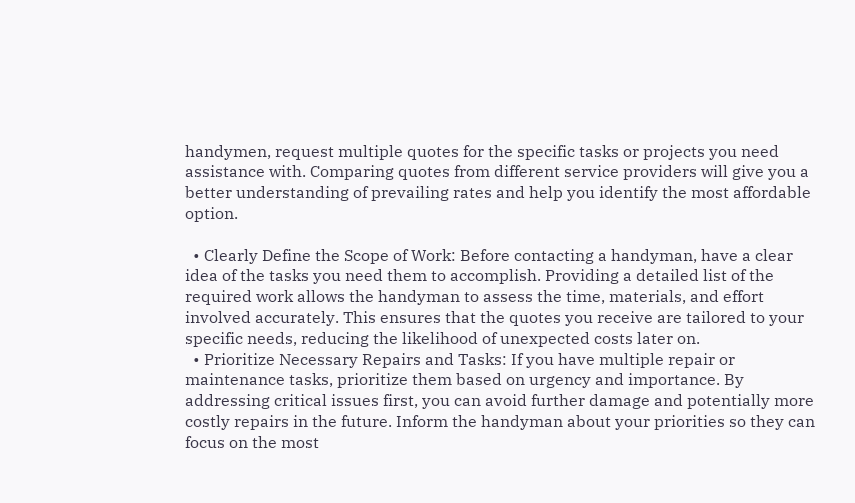handymen, request multiple quotes for the specific tasks or projects you need assistance with. Comparing quotes from different service providers will give you a better understanding of prevailing rates and help you identify the most affordable option.

  • Clearly Define the Scope of Work: Before contacting a handyman, have a clear idea of the tasks you need them to accomplish. Providing a detailed list of the required work allows the handyman to assess the time, materials, and effort involved accurately. This ensures that the quotes you receive are tailored to your specific needs, reducing the likelihood of unexpected costs later on.
  • Prioritize Necessary Repairs and Tasks: If you have multiple repair or maintenance tasks, prioritize them based on urgency and importance. By addressing critical issues first, you can avoid further damage and potentially more costly repairs in the future. Inform the handyman about your priorities so they can focus on the most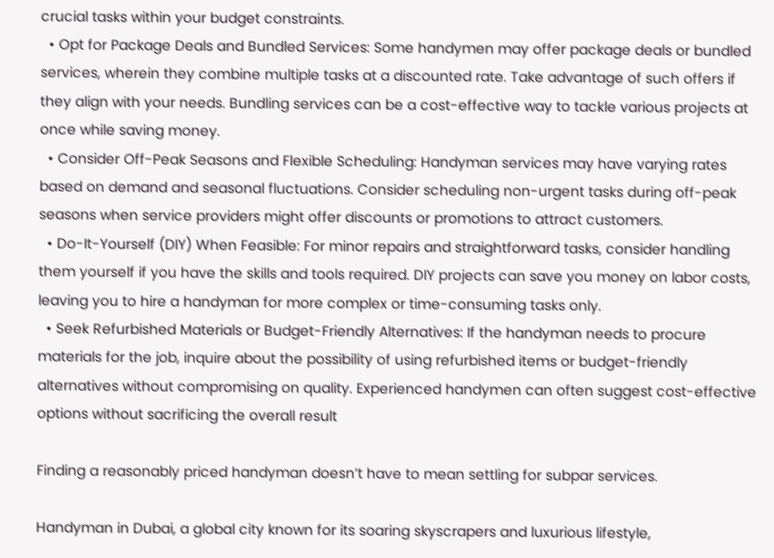crucial tasks within your budget constraints.
  • Opt for Package Deals and Bundled Services: Some handymen may offer package deals or bundled services, wherein they combine multiple tasks at a discounted rate. Take advantage of such offers if they align with your needs. Bundling services can be a cost-effective way to tackle various projects at once while saving money.
  • Consider Off-Peak Seasons and Flexible Scheduling: Handyman services may have varying rates based on demand and seasonal fluctuations. Consider scheduling non-urgent tasks during off-peak seasons when service providers might offer discounts or promotions to attract customers.
  • Do-It-Yourself (DIY) When Feasible: For minor repairs and straightforward tasks, consider handling them yourself if you have the skills and tools required. DIY projects can save you money on labor costs, leaving you to hire a handyman for more complex or time-consuming tasks only.
  • Seek Refurbished Materials or Budget-Friendly Alternatives: If the handyman needs to procure materials for the job, inquire about the possibility of using refurbished items or budget-friendly alternatives without compromising on quality. Experienced handymen can often suggest cost-effective options without sacrificing the overall result

Finding a reasonably priced handyman doesn’t have to mean settling for subpar services.

Handyman in Dubai, a global city known for its soaring skyscrapers and luxurious lifestyle,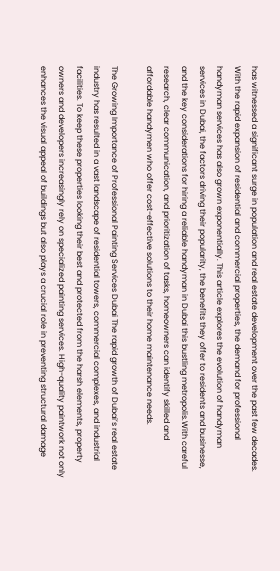has witnessed a significant surge in population and real estate development over the past few decades. With the rapid expansion of residential and commercial properties, the demand for professional handyman services has also grown exponentially. This article explores the evolution of handyman services in Dubai, the factors driving their popularity, the benefits they offer to residents and businesse, and the key considerations for hiring a reliable handyman in Dubai this bustling metropolis.With careful research, clear communication, and prioritization of tasks, homeowners can identify skilled and affordable handymen who offer cost-effective solutions to their home maintenance needs.

The Growing Importance of Professional Painting Services Dubai The rapid growth of Dubai’s real estate industry has resulted in a vast landscape of residential towers, commercial complexes, and industrial facilities. To keep these properties looking their best and protected from the harsh elements, property owners and developers increasingly rely on specialized painting services. High-quality paintwork not only enhances the visual appeal of buildings but also plays a crucial role in preventing structural damage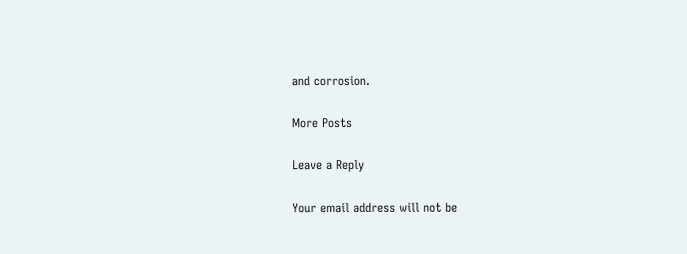and corrosion.

More Posts

Leave a Reply

Your email address will not be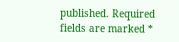published. Required fields are marked *